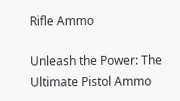Rifle Ammo

Unleash the Power: The Ultimate Pistol Ammo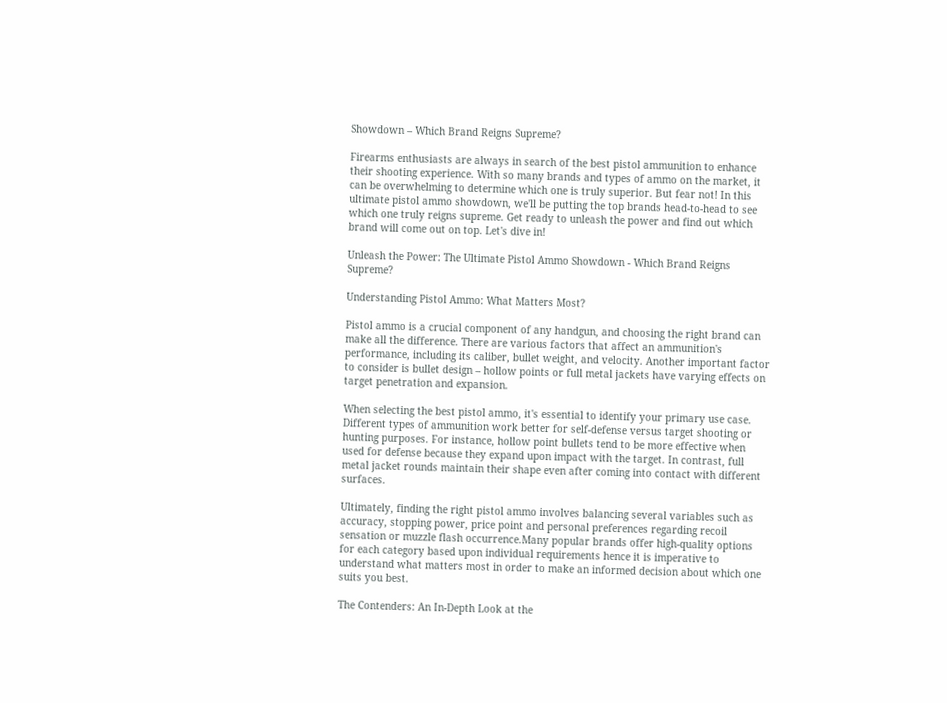Showdown – Which Brand Reigns Supreme?

Firearms enthusiasts are always in search of the best pistol ammunition to enhance their shooting experience. With so many brands and types of ammo on the market, it can be overwhelming to determine which one is truly superior. But fear not! In this ultimate pistol ammo showdown, we'll be putting the top brands head-to-head to see which one truly reigns supreme. Get ready to unleash the power and find out which brand will come out on top. Let's dive in!

Unleash the Power: The Ultimate Pistol Ammo Showdown - Which Brand Reigns Supreme?

Understanding Pistol Ammo: What Matters Most?

Pistol ammo is a crucial component of any handgun, and choosing the right brand can make all the difference. There are various factors that affect an ammunition's performance, including its caliber, bullet weight, and velocity. Another important factor to consider is bullet design – hollow points or full metal jackets have varying effects on target penetration and expansion.

When selecting the best pistol ammo, it's essential to identify your primary use case. Different types of ammunition work better for self-defense versus target shooting or hunting purposes. For instance, hollow point bullets tend to be more effective when used for defense because they expand upon impact with the target. In contrast, full metal jacket rounds maintain their shape even after coming into contact with different surfaces.

Ultimately, finding the right pistol ammo involves balancing several variables such as accuracy, stopping power, price point and personal preferences regarding recoil sensation or muzzle flash occurrence.Many popular brands offer high-quality options for each category based upon individual requirements hence it is imperative to understand what matters most in order to make an informed decision about which one suits you best.

The Contenders: An In-Depth Look at the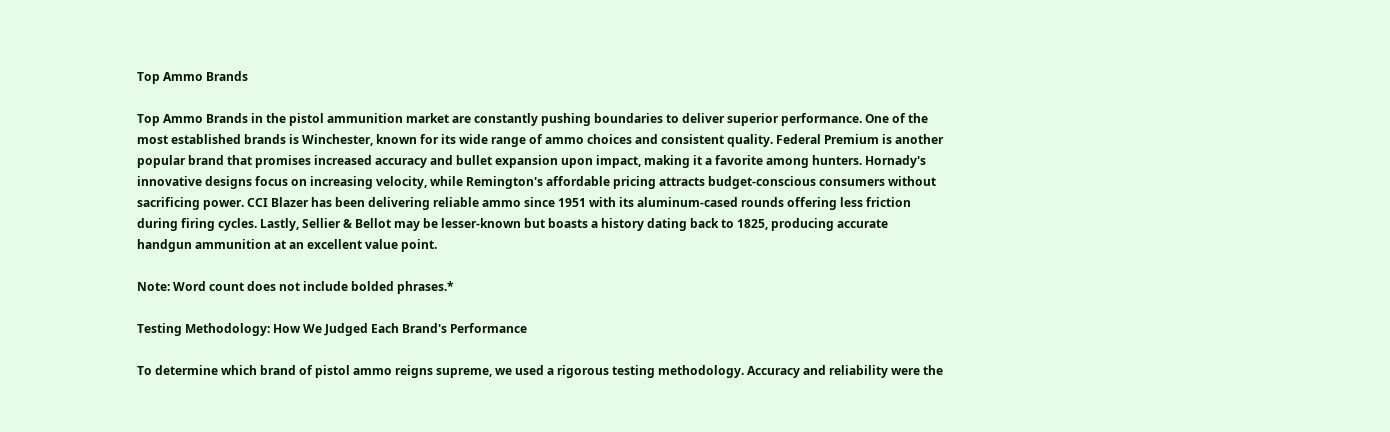Top Ammo Brands

Top Ammo Brands in the pistol ammunition market are constantly pushing boundaries to deliver superior performance. One of the most established brands is Winchester, known for its wide range of ammo choices and consistent quality. Federal Premium is another popular brand that promises increased accuracy and bullet expansion upon impact, making it a favorite among hunters. Hornady's innovative designs focus on increasing velocity, while Remington's affordable pricing attracts budget-conscious consumers without sacrificing power. CCI Blazer has been delivering reliable ammo since 1951 with its aluminum-cased rounds offering less friction during firing cycles. Lastly, Sellier & Bellot may be lesser-known but boasts a history dating back to 1825, producing accurate handgun ammunition at an excellent value point.

Note: Word count does not include bolded phrases.*

Testing Methodology: How We Judged Each Brand's Performance

To determine which brand of pistol ammo reigns supreme, we used a rigorous testing methodology. Accuracy and reliability were the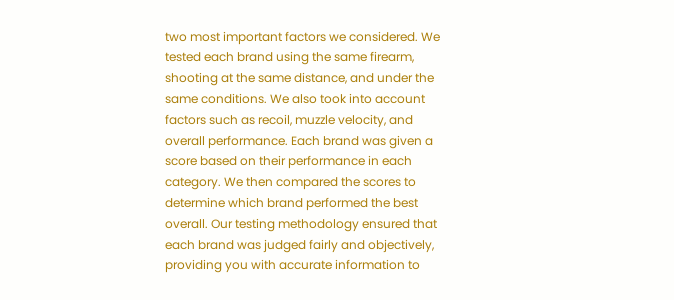two most important factors we considered. We tested each brand using the same firearm, shooting at the same distance, and under the same conditions. We also took into account factors such as recoil, muzzle velocity, and overall performance. Each brand was given a score based on their performance in each category. We then compared the scores to determine which brand performed the best overall. Our testing methodology ensured that each brand was judged fairly and objectively, providing you with accurate information to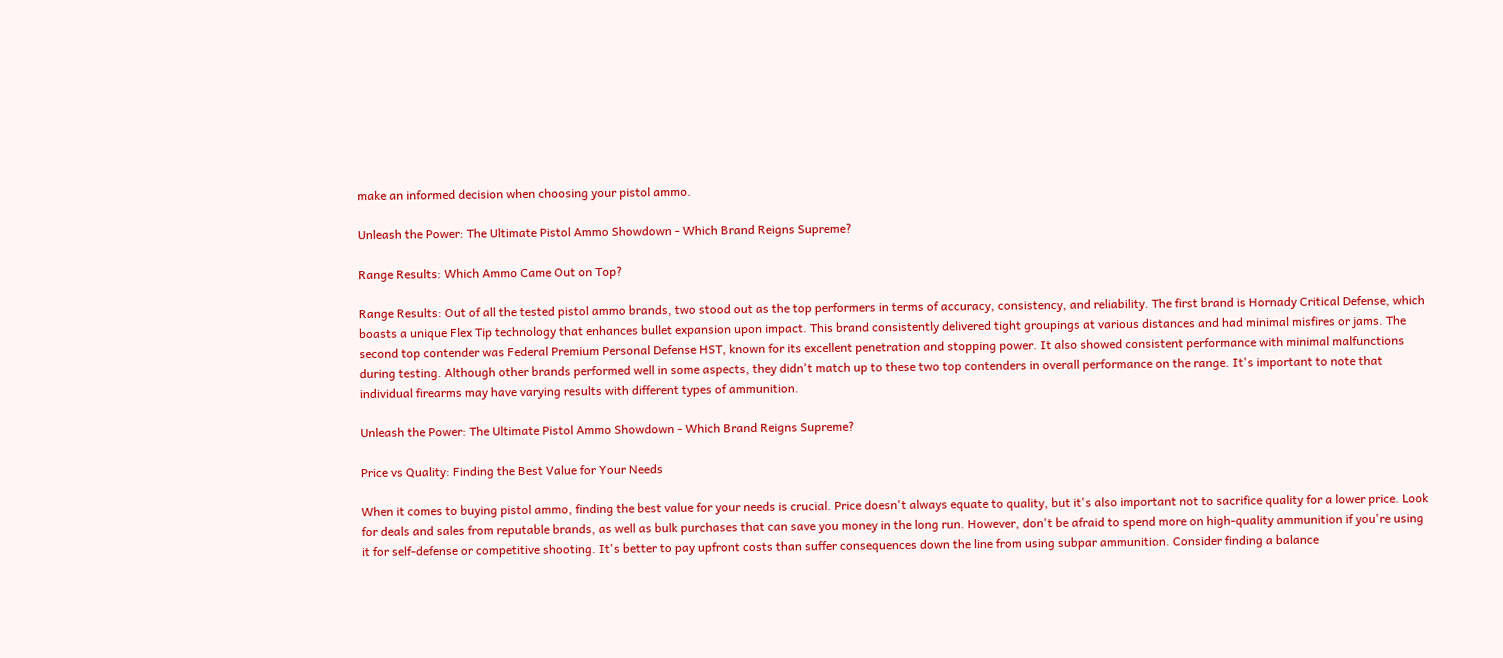make an informed decision when choosing your pistol ammo.

Unleash the Power: The Ultimate Pistol Ammo Showdown - Which Brand Reigns Supreme?

Range Results: Which Ammo Came Out on Top?

Range Results: Out of all the tested pistol ammo brands, two stood out as the top performers in terms of accuracy, consistency, and reliability. The first brand is Hornady Critical Defense, which boasts a unique Flex Tip technology that enhances bullet expansion upon impact. This brand consistently delivered tight groupings at various distances and had minimal misfires or jams. The second top contender was Federal Premium Personal Defense HST, known for its excellent penetration and stopping power. It also showed consistent performance with minimal malfunctions during testing. Although other brands performed well in some aspects, they didn't match up to these two top contenders in overall performance on the range. It's important to note that individual firearms may have varying results with different types of ammunition.

Unleash the Power: The Ultimate Pistol Ammo Showdown - Which Brand Reigns Supreme?

Price vs Quality: Finding the Best Value for Your Needs

When it comes to buying pistol ammo, finding the best value for your needs is crucial. Price doesn't always equate to quality, but it's also important not to sacrifice quality for a lower price. Look for deals and sales from reputable brands, as well as bulk purchases that can save you money in the long run. However, don't be afraid to spend more on high-quality ammunition if you're using it for self-defense or competitive shooting. It's better to pay upfront costs than suffer consequences down the line from using subpar ammunition. Consider finding a balance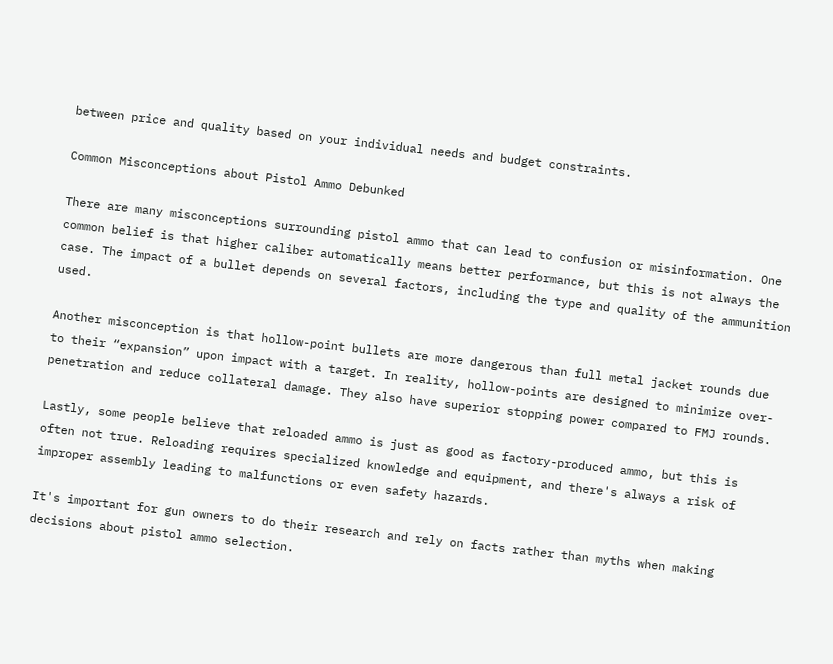between price and quality based on your individual needs and budget constraints.

Common Misconceptions about Pistol Ammo Debunked

There are many misconceptions surrounding pistol ammo that can lead to confusion or misinformation. One common belief is that higher caliber automatically means better performance, but this is not always the case. The impact of a bullet depends on several factors, including the type and quality of the ammunition used.

Another misconception is that hollow-point bullets are more dangerous than full metal jacket rounds due to their “expansion” upon impact with a target. In reality, hollow-points are designed to minimize over-penetration and reduce collateral damage. They also have superior stopping power compared to FMJ rounds.

Lastly, some people believe that reloaded ammo is just as good as factory-produced ammo, but this is often not true. Reloading requires specialized knowledge and equipment, and there's always a risk of improper assembly leading to malfunctions or even safety hazards.

It's important for gun owners to do their research and rely on facts rather than myths when making decisions about pistol ammo selection.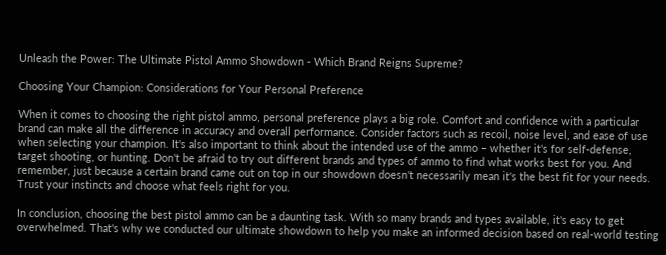Unleash the Power: The Ultimate Pistol Ammo Showdown - Which Brand Reigns Supreme?

Choosing Your Champion: Considerations for Your Personal Preference

When it comes to choosing the right pistol ammo, personal preference plays a big role. Comfort and confidence with a particular brand can make all the difference in accuracy and overall performance. Consider factors such as recoil, noise level, and ease of use when selecting your champion. It's also important to think about the intended use of the ammo – whether it's for self-defense, target shooting, or hunting. Don't be afraid to try out different brands and types of ammo to find what works best for you. And remember, just because a certain brand came out on top in our showdown doesn't necessarily mean it's the best fit for your needs. Trust your instincts and choose what feels right for you.

In conclusion, choosing the best pistol ammo can be a daunting task. With so many brands and types available, it's easy to get overwhelmed. That's why we conducted our ultimate showdown to help you make an informed decision based on real-world testing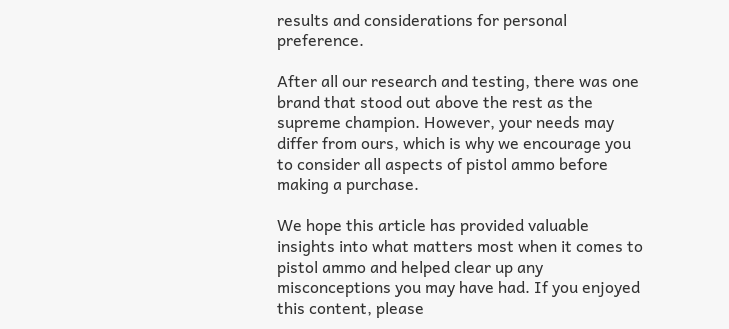results and considerations for personal preference.

After all our research and testing, there was one brand that stood out above the rest as the supreme champion. However, your needs may differ from ours, which is why we encourage you to consider all aspects of pistol ammo before making a purchase.

We hope this article has provided valuable insights into what matters most when it comes to pistol ammo and helped clear up any misconceptions you may have had. If you enjoyed this content, please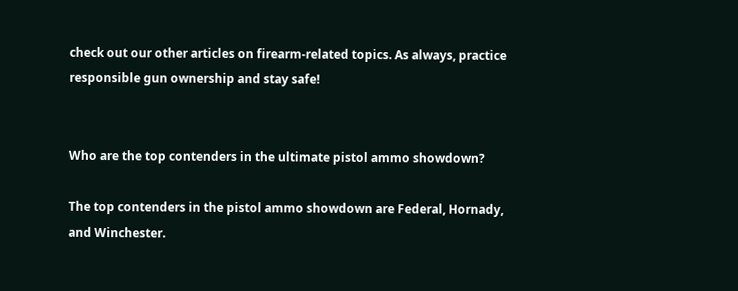check out our other articles on firearm-related topics. As always, practice responsible gun ownership and stay safe!


Who are the top contenders in the ultimate pistol ammo showdown?

The top contenders in the pistol ammo showdown are Federal, Hornady, and Winchester.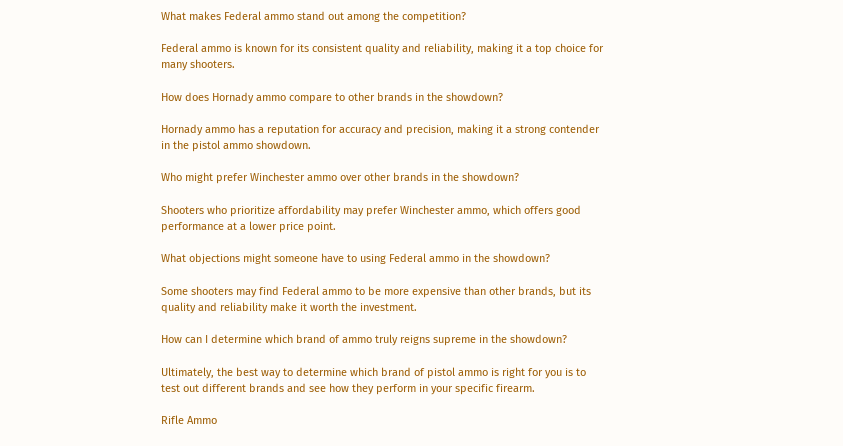What makes Federal ammo stand out among the competition?

Federal ammo is known for its consistent quality and reliability, making it a top choice for many shooters.

How does Hornady ammo compare to other brands in the showdown?

Hornady ammo has a reputation for accuracy and precision, making it a strong contender in the pistol ammo showdown.

Who might prefer Winchester ammo over other brands in the showdown?

Shooters who prioritize affordability may prefer Winchester ammo, which offers good performance at a lower price point.

What objections might someone have to using Federal ammo in the showdown?

Some shooters may find Federal ammo to be more expensive than other brands, but its quality and reliability make it worth the investment.

How can I determine which brand of ammo truly reigns supreme in the showdown?

Ultimately, the best way to determine which brand of pistol ammo is right for you is to test out different brands and see how they perform in your specific firearm.

Rifle Ammo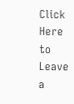Click Here to Leave a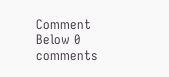Comment Below 0 comments